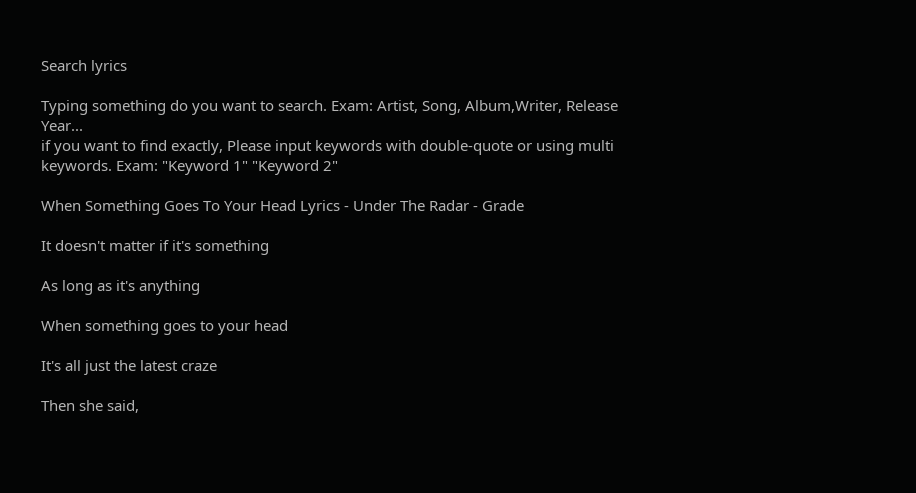Search lyrics

Typing something do you want to search. Exam: Artist, Song, Album,Writer, Release Year...
if you want to find exactly, Please input keywords with double-quote or using multi keywords. Exam: "Keyword 1" "Keyword 2"

When Something Goes To Your Head Lyrics - Under The Radar - Grade

It doesn't matter if it's something

As long as it's anything

When something goes to your head

It's all just the latest craze

Then she said,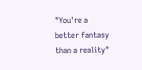"You're a better fantasy than a reality"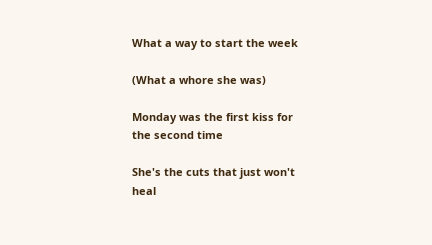What a way to start the week

(What a whore she was)

Monday was the first kiss for the second time

She's the cuts that just won't heal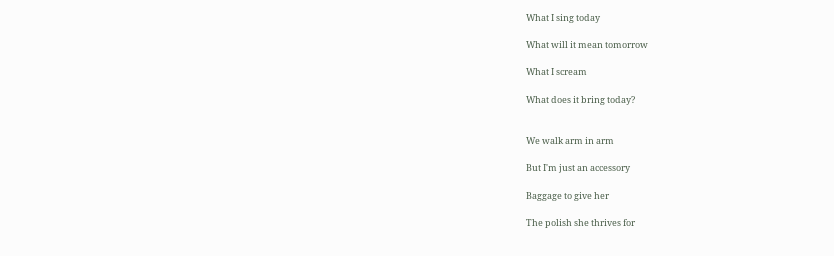What I sing today

What will it mean tomorrow

What I scream

What does it bring today?


We walk arm in arm

But I'm just an accessory

Baggage to give her

The polish she thrives for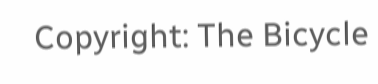Copyright: The Bicycle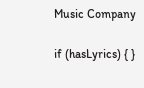Music Company

if (hasLyrics) { }